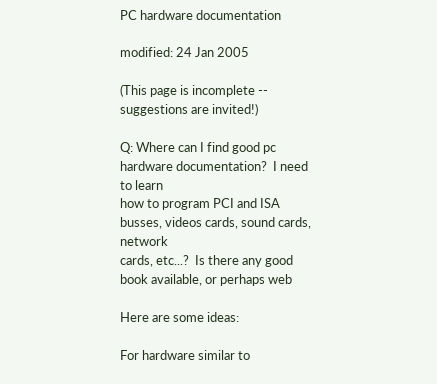PC hardware documentation

modified: 24 Jan 2005

(This page is incomplete -- suggestions are invited!)

Q: Where can I find good pc hardware documentation?  I need to learn
how to program PCI and ISA busses, videos cards, sound cards, network
cards, etc...?  Is there any good book available, or perhaps web

Here are some ideas:

For hardware similar to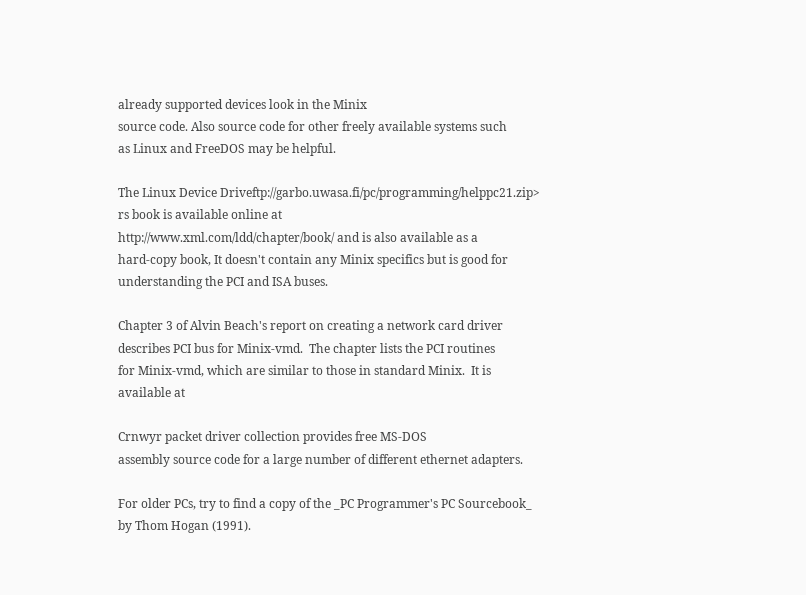already supported devices look in the Minix
source code. Also source code for other freely available systems such
as Linux and FreeDOS may be helpful.

The Linux Device Driveftp://garbo.uwasa.fi/pc/programming/helppc21.zip>
rs book is available online at
http://www.xml.com/ldd/chapter/book/ and is also available as a
hard-copy book, It doesn't contain any Minix specifics but is good for
understanding the PCI and ISA buses.

Chapter 3 of Alvin Beach's report on creating a network card driver
describes PCI bus for Minix-vmd.  The chapter lists the PCI routines
for Minix-vmd, which are similar to those in standard Minix.  It is
available at

Crnwyr packet driver collection provides free MS-DOS
assembly source code for a large number of different ethernet adapters.

For older PCs, try to find a copy of the _PC Programmer's PC Sourcebook_
by Thom Hogan (1991).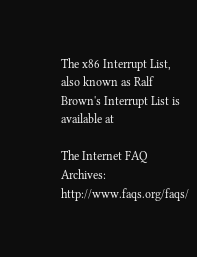The x86 Interrupt List, also known as Ralf Brown's Interrupt List is
available at

The Internet FAQ Archives: http://www.faqs.org/faqs/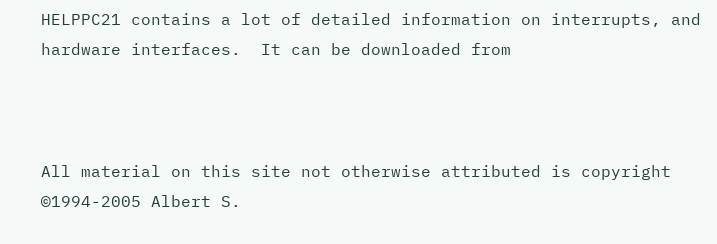HELPPC21 contains a lot of detailed information on interrupts, and
hardware interfaces.  It can be downloaded from



All material on this site not otherwise attributed is copyright ©1994-2005 Albert S.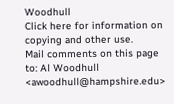Woodhull
Click here for information on copying and other use.
Mail comments on this page to: Al Woodhull <awoodhull@hampshire.edu>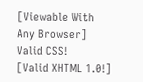[Viewable With Any Browser]
Valid CSS!
[Valid XHTML 1.0!]